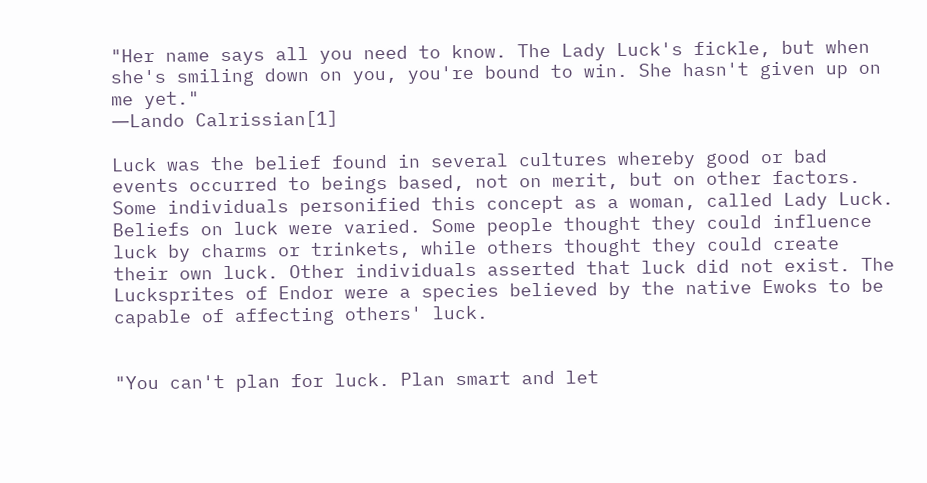"Her name says all you need to know. The Lady Luck's fickle, but when she's smiling down on you, you're bound to win. She hasn't given up on me yet."
―Lando Calrissian[1]

Luck was the belief found in several cultures whereby good or bad events occurred to beings based, not on merit, but on other factors. Some individuals personified this concept as a woman, called Lady Luck. Beliefs on luck were varied. Some people thought they could influence luck by charms or trinkets, while others thought they could create their own luck. Other individuals asserted that luck did not exist. The Lucksprites of Endor were a species believed by the native Ewoks to be capable of affecting others' luck.


"You can't plan for luck. Plan smart and let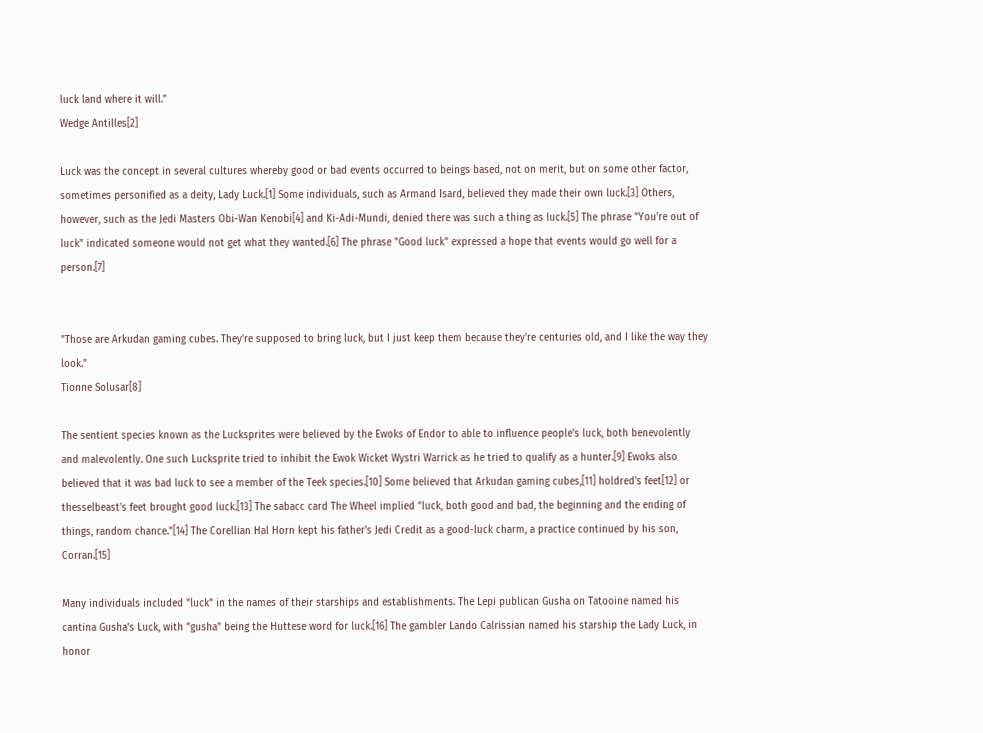luck land where it will."
Wedge Antilles[2]

Luck was the concept in several cultures whereby good or bad events occurred to beings based, not on merit, but on some other factor, sometimes personified as a deity, Lady Luck.[1] Some individuals, such as Armand Isard, believed they made their own luck.[3] Others, however, such as the Jedi Masters Obi-Wan Kenobi[4] and Ki-Adi-Mundi, denied there was such a thing as luck.[5] The phrase "You're out of luck" indicated someone would not get what they wanted.[6] The phrase "Good luck" expressed a hope that events would go well for a person.[7]


"Those are Arkudan gaming cubes. They're supposed to bring luck, but I just keep them because they're centuries old, and I like the way they look."
Tionne Solusar[8]

The sentient species known as the Lucksprites were believed by the Ewoks of Endor to able to influence people's luck, both benevolently and malevolently. One such Lucksprite tried to inhibit the Ewok Wicket Wystri Warrick as he tried to qualify as a hunter.[9] Ewoks also believed that it was bad luck to see a member of the Teek species.[10] Some believed that Arkudan gaming cubes,[11] holdred's feet[12] or thesselbeast's feet brought good luck.[13] The sabacc card The Wheel implied "luck, both good and bad, the beginning and the ending of things, random chance."[14] The Corellian Hal Horn kept his father's Jedi Credit as a good-luck charm, a practice continued by his son, Corran.[15]

Many individuals included "luck" in the names of their starships and establishments. The Lepi publican Gusha on Tatooine named his cantina Gusha's Luck, with "gusha" being the Huttese word for luck.[16] The gambler Lando Calrissian named his starship the Lady Luck, in honor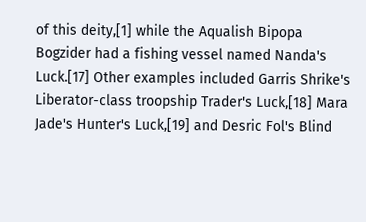of this deity,[1] while the Aqualish Bipopa Bogzider had a fishing vessel named Nanda's Luck.[17] Other examples included Garris Shrike's Liberator-class troopship Trader's Luck,[18] Mara Jade's Hunter's Luck,[19] and Desric Fol's Blind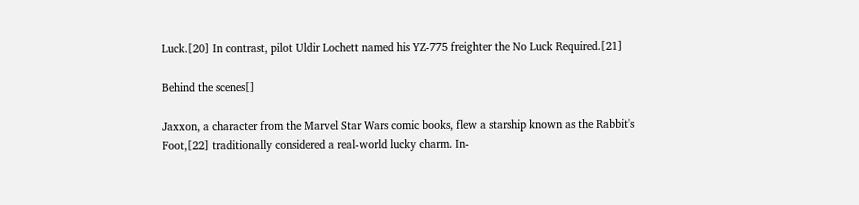Luck.[20] In contrast, pilot Uldir Lochett named his YZ-775 freighter the No Luck Required.[21]

Behind the scenes[]

Jaxxon, a character from the Marvel Star Wars comic books, flew a starship known as the Rabbit's Foot,[22] traditionally considered a real-world lucky charm. In-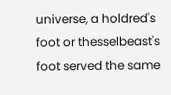universe, a holdred's foot or thesselbeast's foot served the same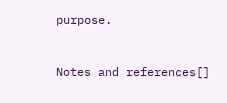purpose.



Notes and references[]